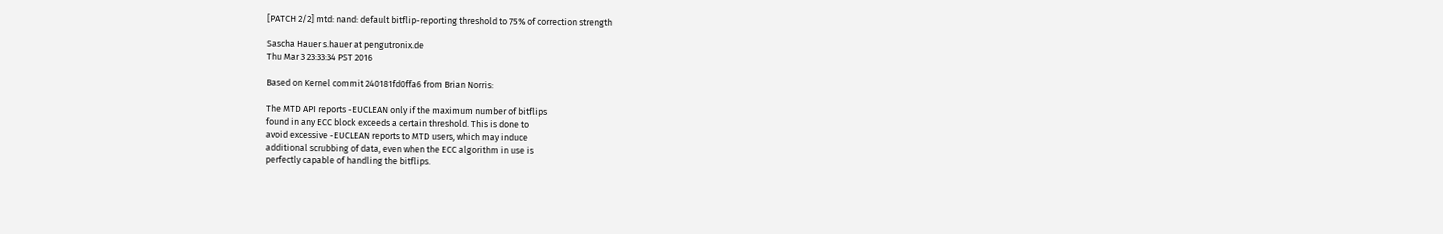[PATCH 2/2] mtd: nand: default bitflip-reporting threshold to 75% of correction strength

Sascha Hauer s.hauer at pengutronix.de
Thu Mar 3 23:33:34 PST 2016

Based on Kernel commit 240181fd0ffa6 from Brian Norris:

The MTD API reports -EUCLEAN only if the maximum number of bitflips
found in any ECC block exceeds a certain threshold. This is done to
avoid excessive -EUCLEAN reports to MTD users, which may induce
additional scrubbing of data, even when the ECC algorithm in use is
perfectly capable of handling the bitflips.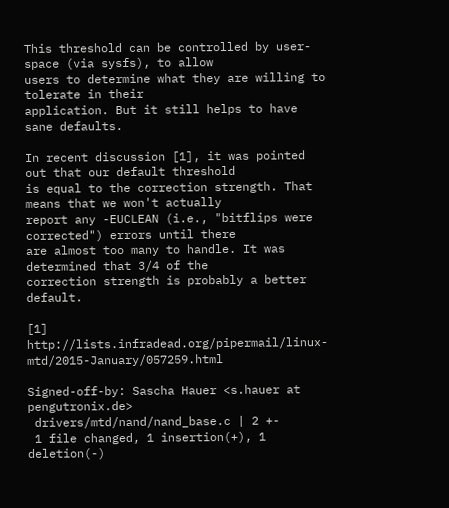This threshold can be controlled by user-space (via sysfs), to allow
users to determine what they are willing to tolerate in their
application. But it still helps to have sane defaults.

In recent discussion [1], it was pointed out that our default threshold
is equal to the correction strength. That means that we won't actually
report any -EUCLEAN (i.e., "bitflips were corrected") errors until there
are almost too many to handle. It was determined that 3/4 of the
correction strength is probably a better default.

[1] http://lists.infradead.org/pipermail/linux-mtd/2015-January/057259.html

Signed-off-by: Sascha Hauer <s.hauer at pengutronix.de>
 drivers/mtd/nand/nand_base.c | 2 +-
 1 file changed, 1 insertion(+), 1 deletion(-)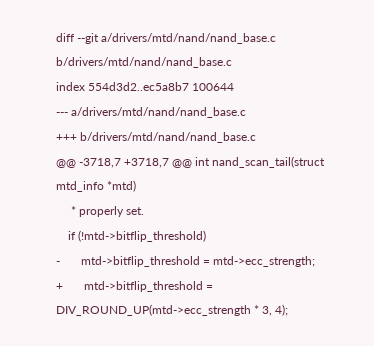diff --git a/drivers/mtd/nand/nand_base.c b/drivers/mtd/nand/nand_base.c
index 554d3d2..ec5a8b7 100644
--- a/drivers/mtd/nand/nand_base.c
+++ b/drivers/mtd/nand/nand_base.c
@@ -3718,7 +3718,7 @@ int nand_scan_tail(struct mtd_info *mtd)
     * properly set.
    if (!mtd->bitflip_threshold)
-       mtd->bitflip_threshold = mtd->ecc_strength;
+       mtd->bitflip_threshold = DIV_ROUND_UP(mtd->ecc_strength * 3, 4);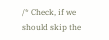/* Check, if we should skip the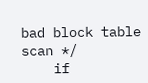bad block table scan */
    if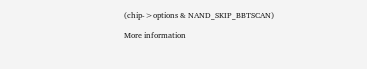(chip->options & NAND_SKIP_BBTSCAN)

More information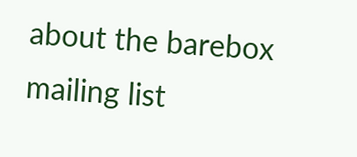about the barebox mailing list